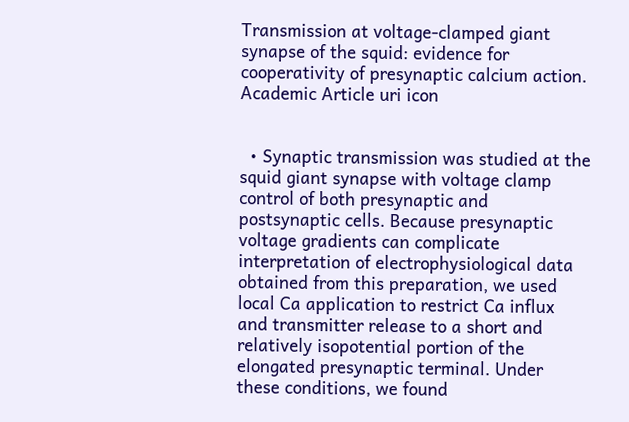Transmission at voltage-clamped giant synapse of the squid: evidence for cooperativity of presynaptic calcium action. Academic Article uri icon


  • Synaptic transmission was studied at the squid giant synapse with voltage clamp control of both presynaptic and postsynaptic cells. Because presynaptic voltage gradients can complicate interpretation of electrophysiological data obtained from this preparation, we used local Ca application to restrict Ca influx and transmitter release to a short and relatively isopotential portion of the elongated presynaptic terminal. Under these conditions, we found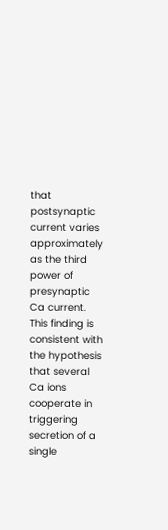that postsynaptic current varies approximately as the third power of presynaptic Ca current. This finding is consistent with the hypothesis that several Ca ions cooperate in triggering secretion of a single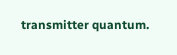transmitter quantum.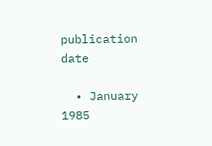publication date

  • January 1985